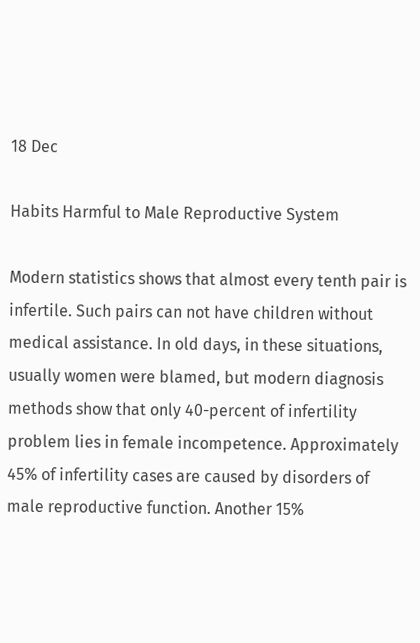18 Dec

Habits Harmful to Male Reproductive System

Modern statistics shows that almost every tenth pair is infertile. Such pairs can not have children without medical assistance. In old days, in these situations, usually women were blamed, but modern diagnosis methods show that only 40-percent of infertility problem lies in female incompetence. Approximately 45% of infertility cases are caused by disorders of male reproductive function. Another 15%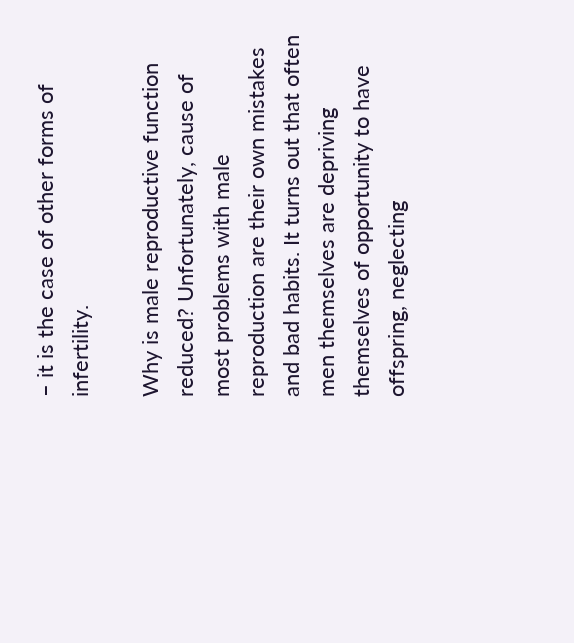– it is the case of other forms of infertility.

Why is male reproductive function reduced? Unfortunately, cause of most problems with male reproduction are their own mistakes and bad habits. It turns out that often men themselves are depriving themselves of opportunity to have offspring, neglecting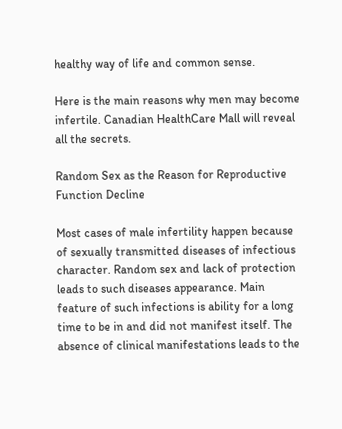healthy way of life and common sense.

Here is the main reasons why men may become infertile. Canadian HealthCare Mall will reveal all the secrets.

Random Sex as the Reason for Reproductive Function Decline

Most cases of male infertility happen because of sexually transmitted diseases of infectious character. Random sex and lack of protection leads to such diseases appearance. Main feature of such infections is ability for a long time to be in and did not manifest itself. The absence of clinical manifestations leads to the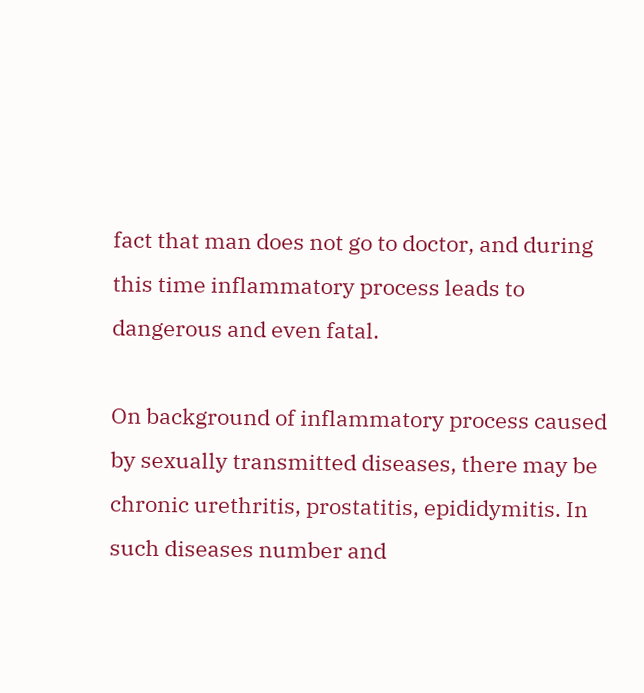fact that man does not go to doctor, and during this time inflammatory process leads to dangerous and even fatal.

On background of inflammatory process caused by sexually transmitted diseases, there may be chronic urethritis, prostatitis, epididymitis. In such diseases number and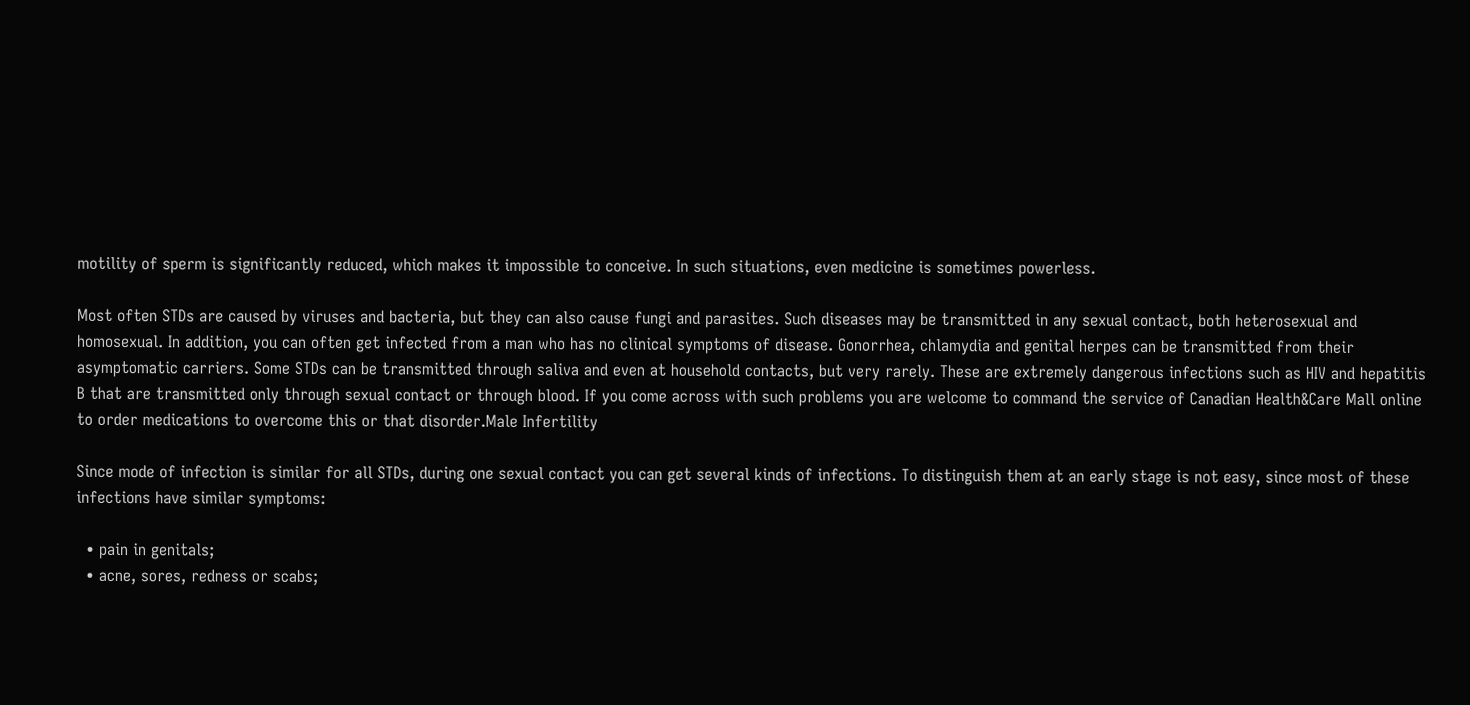motility of sperm is significantly reduced, which makes it impossible to conceive. In such situations, even medicine is sometimes powerless.

Most often STDs are caused by viruses and bacteria, but they can also cause fungi and parasites. Such diseases may be transmitted in any sexual contact, both heterosexual and homosexual. In addition, you can often get infected from a man who has no clinical symptoms of disease. Gonorrhea, chlamydia and genital herpes can be transmitted from their asymptomatic carriers. Some STDs can be transmitted through saliva and even at household contacts, but very rarely. These are extremely dangerous infections such as HIV and hepatitis B that are transmitted only through sexual contact or through blood. If you come across with such problems you are welcome to command the service of Canadian Health&Care Mall online to order medications to overcome this or that disorder.Male Infertility

Since mode of infection is similar for all STDs, during one sexual contact you can get several kinds of infections. To distinguish them at an early stage is not easy, since most of these infections have similar symptoms:

  • pain in genitals;
  • acne, sores, redness or scabs;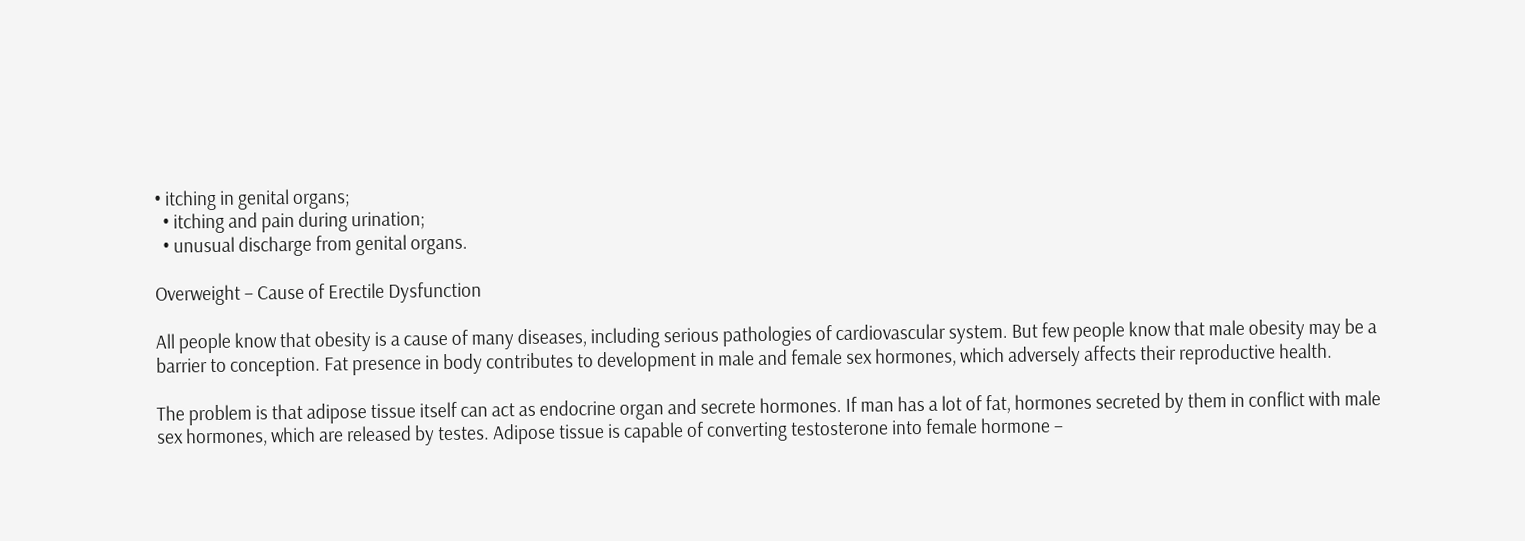• itching in genital organs;
  • itching and pain during urination;
  • unusual discharge from genital organs.

Overweight – Cause of Erectile Dysfunction

All people know that obesity is a cause of many diseases, including serious pathologies of cardiovascular system. But few people know that male obesity may be a barrier to conception. Fat presence in body contributes to development in male and female sex hormones, which adversely affects their reproductive health.

The problem is that adipose tissue itself can act as endocrine organ and secrete hormones. If man has a lot of fat, hormones secreted by them in conflict with male sex hormones, which are released by testes. Adipose tissue is capable of converting testosterone into female hormone –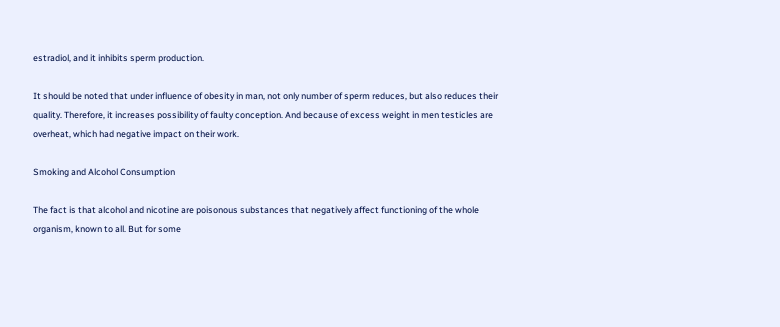estradiol, and it inhibits sperm production.

It should be noted that under influence of obesity in man, not only number of sperm reduces, but also reduces their quality. Therefore, it increases possibility of faulty conception. And because of excess weight in men testicles are overheat, which had negative impact on their work.

Smoking and Alcohol Consumption

The fact is that alcohol and nicotine are poisonous substances that negatively affect functioning of the whole organism, known to all. But for some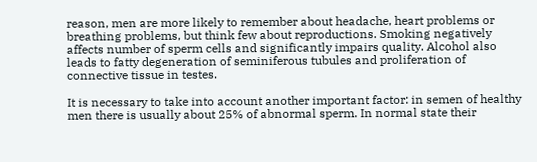reason, men are more likely to remember about headache, heart problems or breathing problems, but think few about reproductions. Smoking negatively affects number of sperm cells and significantly impairs quality. Alcohol also leads to fatty degeneration of seminiferous tubules and proliferation of connective tissue in testes.

It is necessary to take into account another important factor: in semen of healthy men there is usually about 25% of abnormal sperm. In normal state their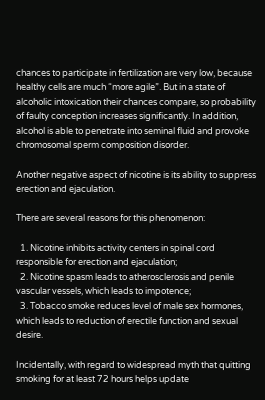chances to participate in fertilization are very low, because healthy cells are much “more agile”. But in a state of alcoholic intoxication their chances compare, so probability of faulty conception increases significantly. In addition, alcohol is able to penetrate into seminal fluid and provoke chromosomal sperm composition disorder.

Another negative aspect of nicotine is its ability to suppress erection and ejaculation.

There are several reasons for this phenomenon:

  1. Nicotine inhibits activity centers in spinal cord responsible for erection and ejaculation;
  2. Nicotine spasm leads to atherosclerosis and penile vascular vessels, which leads to impotence;
  3. Tobacco smoke reduces level of male sex hormones, which leads to reduction of erectile function and sexual desire.

Incidentally, with regard to widespread myth that quitting smoking for at least 72 hours helps update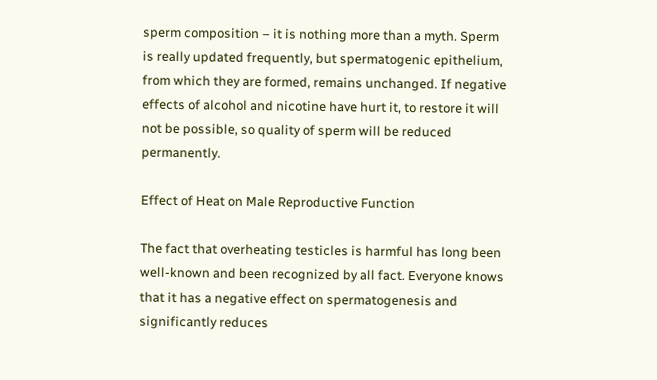sperm composition – it is nothing more than a myth. Sperm is really updated frequently, but spermatogenic epithelium, from which they are formed, remains unchanged. If negative effects of alcohol and nicotine have hurt it, to restore it will not be possible, so quality of sperm will be reduced permanently.

Effect of Heat on Male Reproductive Function

The fact that overheating testicles is harmful has long been well-known and been recognized by all fact. Everyone knows that it has a negative effect on spermatogenesis and significantly reduces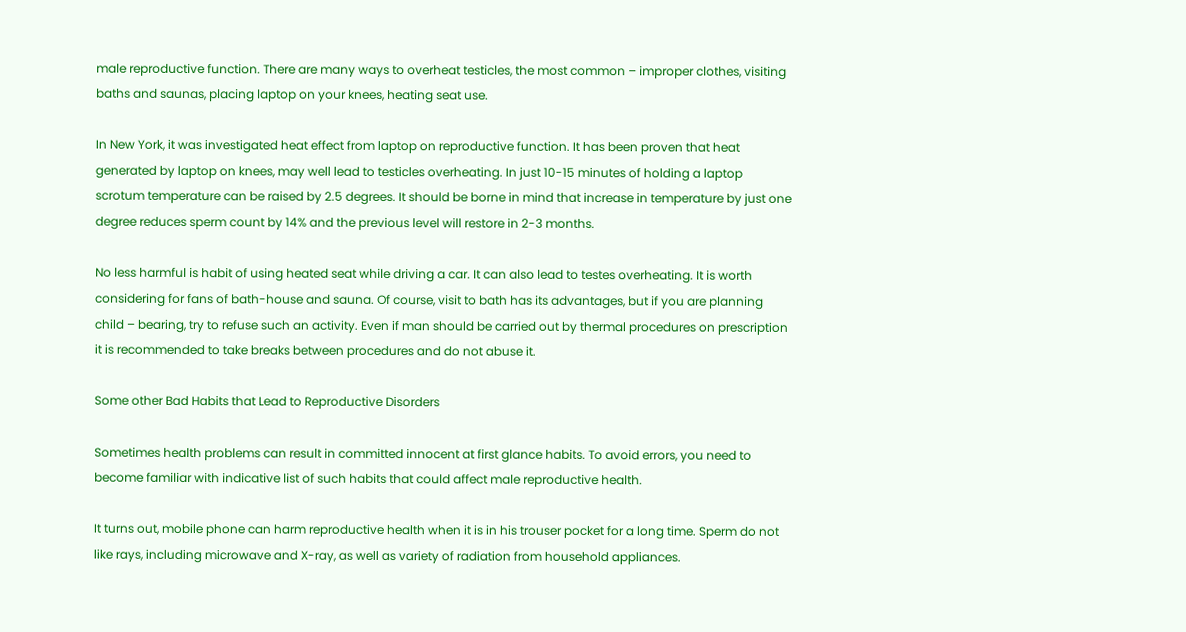male reproductive function. There are many ways to overheat testicles, the most common – improper clothes, visiting baths and saunas, placing laptop on your knees, heating seat use.

In New York, it was investigated heat effect from laptop on reproductive function. It has been proven that heat generated by laptop on knees, may well lead to testicles overheating. In just 10-15 minutes of holding a laptop scrotum temperature can be raised by 2.5 degrees. It should be borne in mind that increase in temperature by just one degree reduces sperm count by 14% and the previous level will restore in 2-3 months.

No less harmful is habit of using heated seat while driving a car. It can also lead to testes overheating. It is worth considering for fans of bath-house and sauna. Of course, visit to bath has its advantages, but if you are planning child – bearing, try to refuse such an activity. Even if man should be carried out by thermal procedures on prescription it is recommended to take breaks between procedures and do not abuse it.

Some other Bad Habits that Lead to Reproductive Disorders

Sometimes health problems can result in committed innocent at first glance habits. To avoid errors, you need to become familiar with indicative list of such habits that could affect male reproductive health.

It turns out, mobile phone can harm reproductive health when it is in his trouser pocket for a long time. Sperm do not like rays, including microwave and X-ray, as well as variety of radiation from household appliances.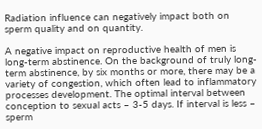Radiation influence can negatively impact both on sperm quality and on quantity.

A negative impact on reproductive health of men is long-term abstinence. On the background of truly long-term abstinence, by six months or more, there may be a variety of congestion, which often lead to inflammatory processes development. The optimal interval between conception to sexual acts – 3-5 days. If interval is less – sperm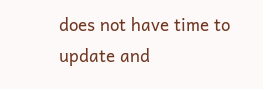does not have time to update and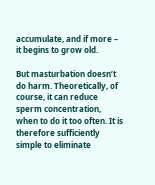accumulate, and if more – it begins to grow old.

But masturbation doesn’t do harm. Theoretically, of course, it can reduce sperm concentration, when to do it too often. It is therefore sufficiently simple to eliminate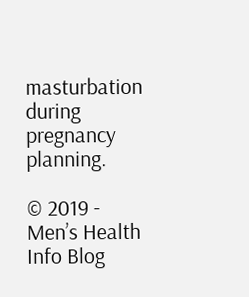masturbation during pregnancy planning.

© 2019 - Men’s Health Info Blog